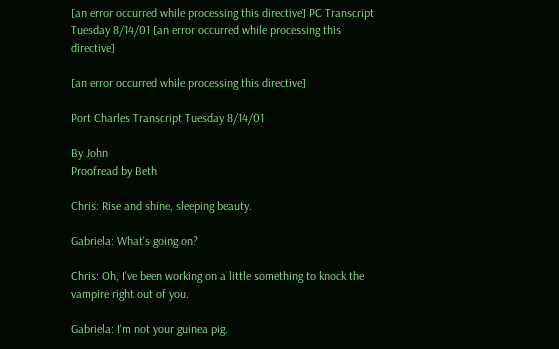[an error occurred while processing this directive] PC Transcript Tuesday 8/14/01 [an error occurred while processing this directive]

[an error occurred while processing this directive]

Port Charles Transcript Tuesday 8/14/01

By John
Proofread by Beth

Chris: Rise and shine, sleeping beauty.

Gabriela: What's going on?

Chris: Oh, I've been working on a little something to knock the vampire right out of you.

Gabriela: I'm not your guinea pig.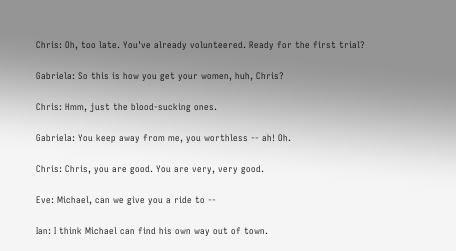Chris: Oh, too late. You've already volunteered. Ready for the first trial?

Gabriela: So this is how you get your women, huh, Chris?

Chris: Hmm, just the blood-sucking ones.

Gabriela: You keep away from me, you worthless -- ah! Oh.

Chris: Chris, you are good. You are very, very good.

Eve: Michael, can we give you a ride to --

Ian: I think Michael can find his own way out of town.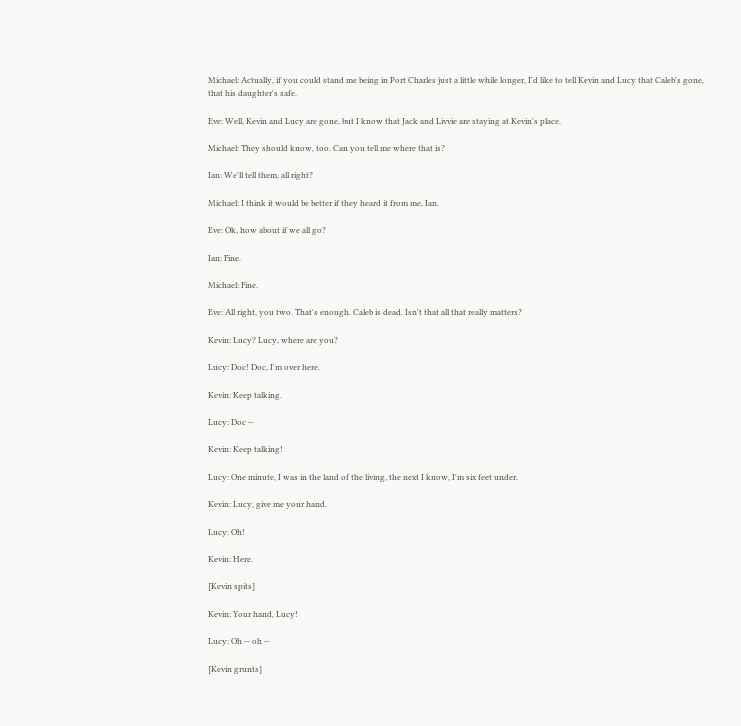Michael: Actually, if you could stand me being in Port Charles just a little while longer, I'd like to tell Kevin and Lucy that Caleb's gone, that his daughter's safe.

Eve: Well, Kevin and Lucy are gone, but I know that Jack and Livvie are staying at Kevin's place.

Michael: They should know, too. Can you tell me where that is?

Ian: We'll tell them, all right?

Michael: I think it would be better if they heard it from me, Ian.

Eve: Ok, how about if we all go?

Ian: Fine.

Michael: Fine.

Eve: All right, you two. That's enough. Caleb is dead. Isn't that all that really matters?

Kevin: Lucy? Lucy, where are you?

Lucy: Doc! Doc, I'm over here.

Kevin: Keep talking.

Lucy: Doc --

Kevin: Keep talking!

Lucy: One minute, I was in the land of the living, the next I know, I'm six feet under.

Kevin: Lucy, give me your hand.

Lucy: Oh!

Kevin: Here.

[Kevin spits]

Kevin: Your hand, Lucy!

Lucy: Oh -- oh --

[Kevin grunts]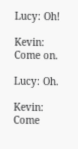Lucy: Oh!

Kevin: Come on.

Lucy: Oh.

Kevin: Come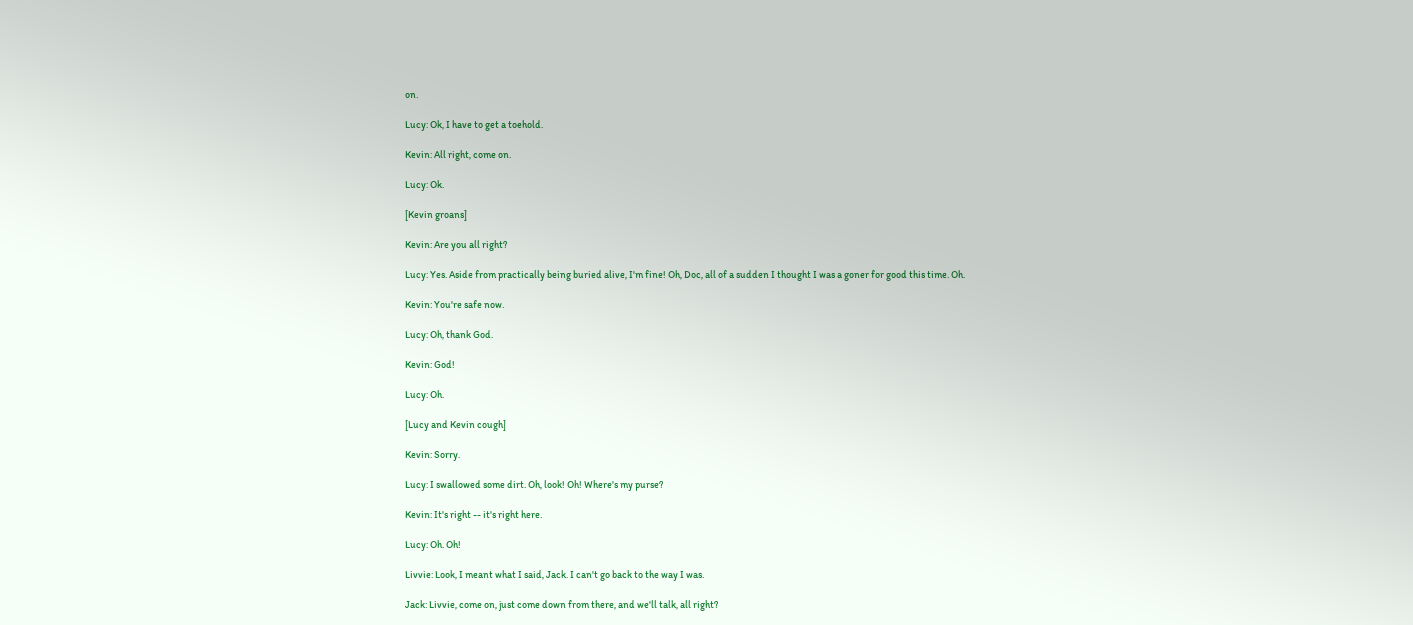on.

Lucy: Ok, I have to get a toehold.

Kevin: All right, come on.

Lucy: Ok.

[Kevin groans]

Kevin: Are you all right?

Lucy: Yes. Aside from practically being buried alive, I'm fine! Oh, Doc, all of a sudden I thought I was a goner for good this time. Oh.

Kevin: You're safe now.

Lucy: Oh, thank God.

Kevin: God!

Lucy: Oh.

[Lucy and Kevin cough]

Kevin: Sorry.

Lucy: I swallowed some dirt. Oh, look! Oh! Where's my purse?

Kevin: It's right -- it's right here.

Lucy: Oh. Oh!

Livvie: Look, I meant what I said, Jack. I can't go back to the way I was.

Jack: Livvie, come on, just come down from there, and we'll talk, all right?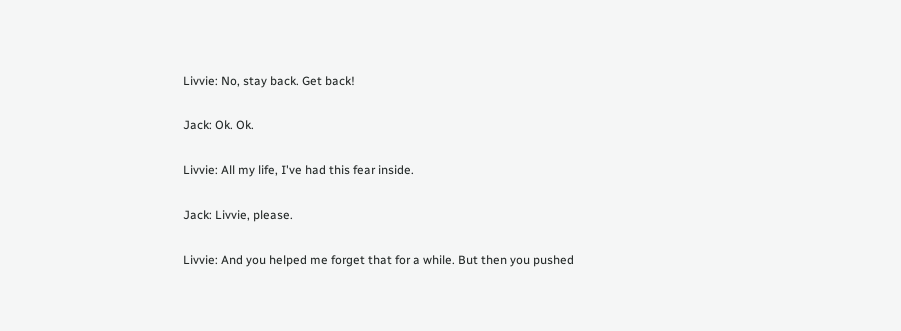Livvie: No, stay back. Get back!

Jack: Ok. Ok.

Livvie: All my life, I've had this fear inside.

Jack: Livvie, please.

Livvie: And you helped me forget that for a while. But then you pushed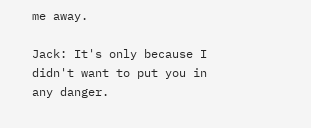me away.

Jack: It's only because I didn't want to put you in any danger.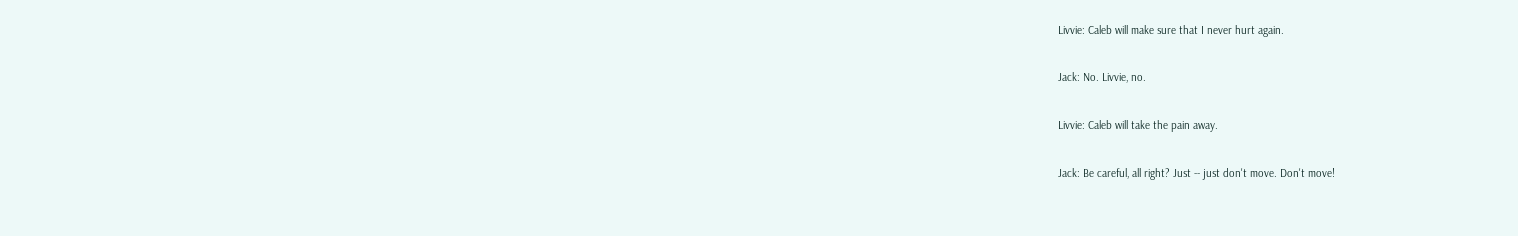Livvie: Caleb will make sure that I never hurt again.

Jack: No. Livvie, no.

Livvie: Caleb will take the pain away.

Jack: Be careful, all right? Just -- just don't move. Don't move!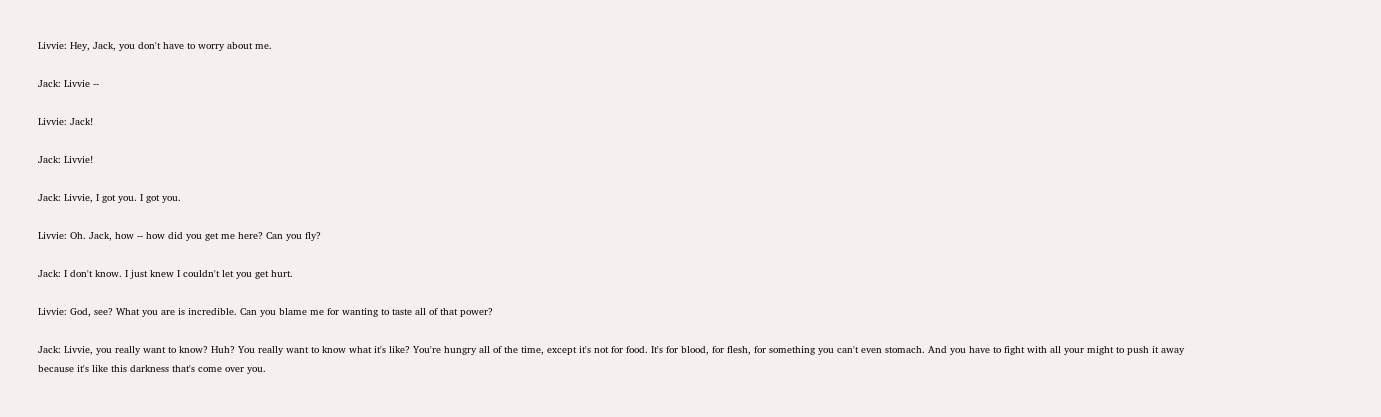Livvie: Hey, Jack, you don't have to worry about me.

Jack: Livvie --

Livvie: Jack!

Jack: Livvie!

Jack: Livvie, I got you. I got you.

Livvie: Oh. Jack, how -- how did you get me here? Can you fly?

Jack: I don't know. I just knew I couldn't let you get hurt.

Livvie: God, see? What you are is incredible. Can you blame me for wanting to taste all of that power?

Jack: Livvie, you really want to know? Huh? You really want to know what it's like? You're hungry all of the time, except it's not for food. It's for blood, for flesh, for something you can't even stomach. And you have to fight with all your might to push it away because it's like this darkness that's come over you.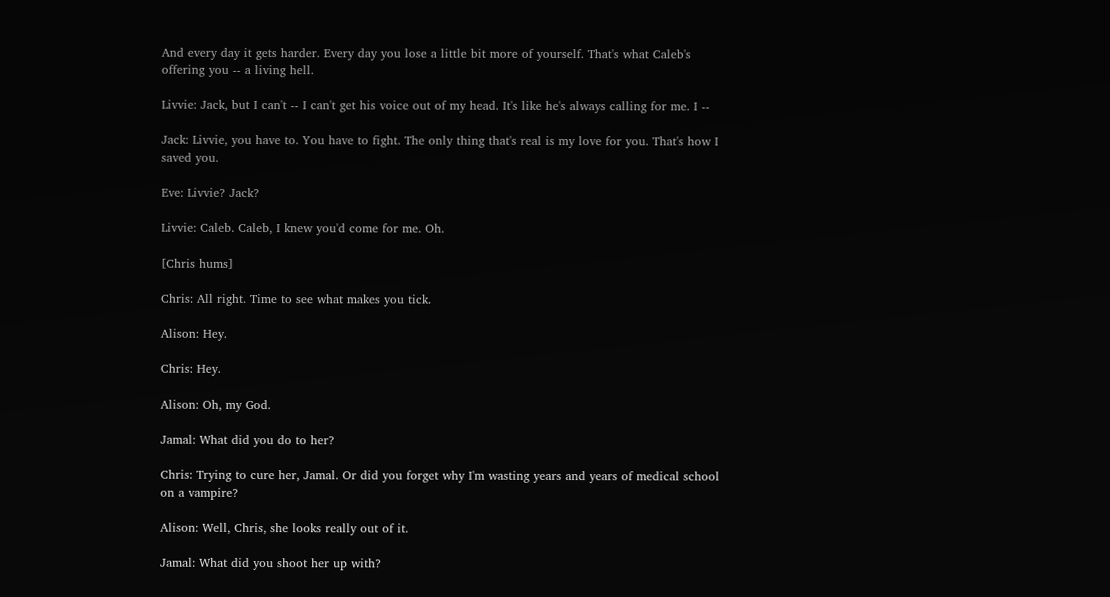And every day it gets harder. Every day you lose a little bit more of yourself. That's what Caleb's offering you -- a living hell.

Livvie: Jack, but I can't -- I can't get his voice out of my head. It's like he's always calling for me. I --

Jack: Livvie, you have to. You have to fight. The only thing that's real is my love for you. That's how I saved you.

Eve: Livvie? Jack?

Livvie: Caleb. Caleb, I knew you'd come for me. Oh.

[Chris hums]

Chris: All right. Time to see what makes you tick.

Alison: Hey.

Chris: Hey.

Alison: Oh, my God.

Jamal: What did you do to her?

Chris: Trying to cure her, Jamal. Or did you forget why I'm wasting years and years of medical school on a vampire?

Alison: Well, Chris, she looks really out of it.

Jamal: What did you shoot her up with?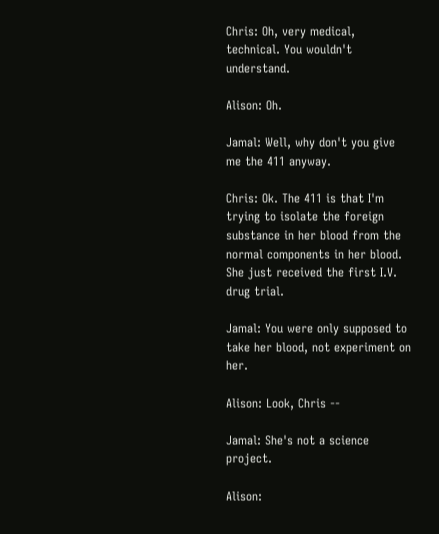Chris: Oh, very medical, technical. You wouldn't understand.

Alison: Oh.

Jamal: Well, why don't you give me the 411 anyway.

Chris: Ok. The 411 is that I'm trying to isolate the foreign substance in her blood from the normal components in her blood. She just received the first I.V. drug trial.

Jamal: You were only supposed to take her blood, not experiment on her.

Alison: Look, Chris --

Jamal: She's not a science project.

Alison: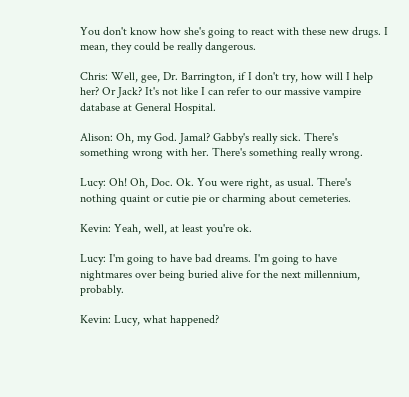You don't know how she's going to react with these new drugs. I mean, they could be really dangerous.

Chris: Well, gee, Dr. Barrington, if I don't try, how will I help her? Or Jack? It's not like I can refer to our massive vampire database at General Hospital.

Alison: Oh, my God. Jamal? Gabby's really sick. There's something wrong with her. There's something really wrong.

Lucy: Oh! Oh, Doc. Ok. You were right, as usual. There's nothing quaint or cutie pie or charming about cemeteries.

Kevin: Yeah, well, at least you're ok.

Lucy: I'm going to have bad dreams. I'm going to have nightmares over being buried alive for the next millennium, probably.

Kevin: Lucy, what happened?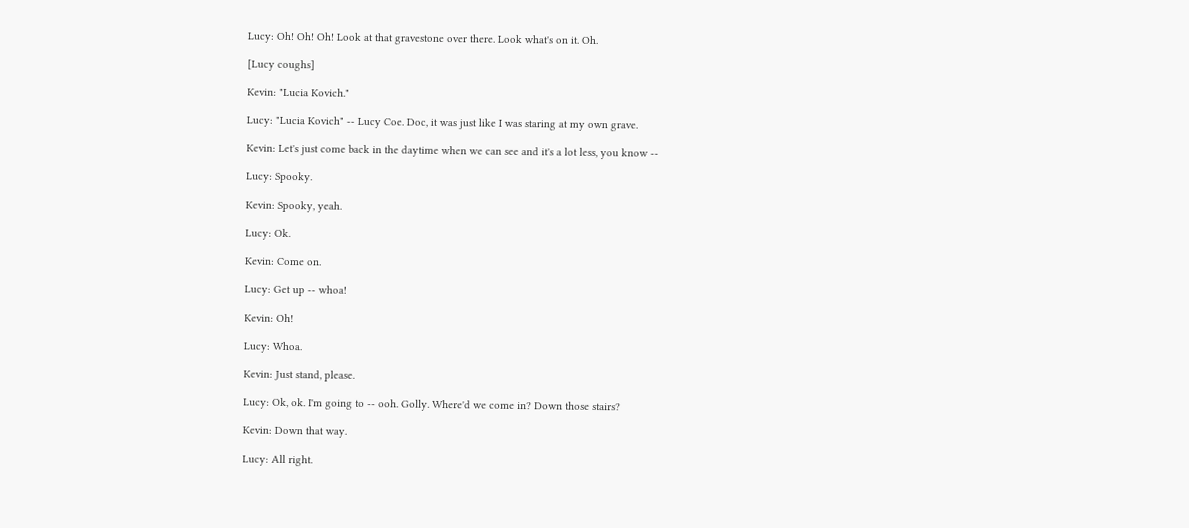Lucy: Oh! Oh! Oh! Look at that gravestone over there. Look what's on it. Oh.

[Lucy coughs]

Kevin: "Lucia Kovich."

Lucy: "Lucia Kovich" -- Lucy Coe. Doc, it was just like I was staring at my own grave.

Kevin: Let's just come back in the daytime when we can see and it's a lot less, you know --

Lucy: Spooky.

Kevin: Spooky, yeah.

Lucy: Ok.

Kevin: Come on.

Lucy: Get up -- whoa!

Kevin: Oh!

Lucy: Whoa.

Kevin: Just stand, please.

Lucy: Ok, ok. I'm going to -- ooh. Golly. Where'd we come in? Down those stairs?

Kevin: Down that way.

Lucy: All right.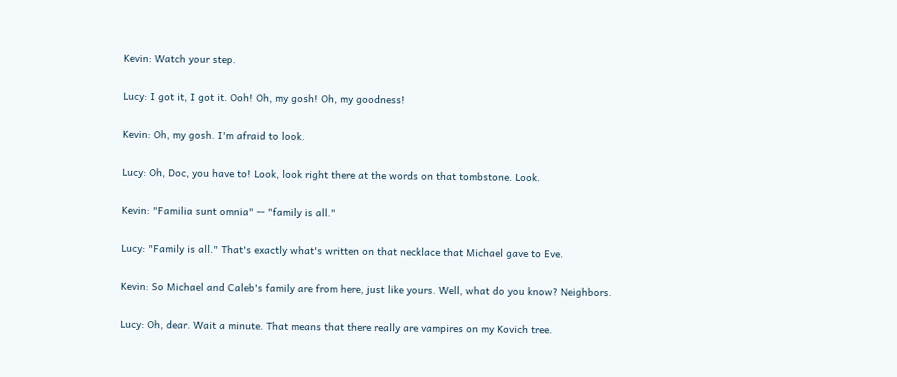Kevin: Watch your step.

Lucy: I got it, I got it. Ooh! Oh, my gosh! Oh, my goodness!

Kevin: Oh, my gosh. I'm afraid to look.

Lucy: Oh, Doc, you have to! Look, look right there at the words on that tombstone. Look.

Kevin: "Familia sunt omnia" -- "family is all."

Lucy: "Family is all." That's exactly what's written on that necklace that Michael gave to Eve.

Kevin: So Michael and Caleb's family are from here, just like yours. Well, what do you know? Neighbors.

Lucy: Oh, dear. Wait a minute. That means that there really are vampires on my Kovich tree.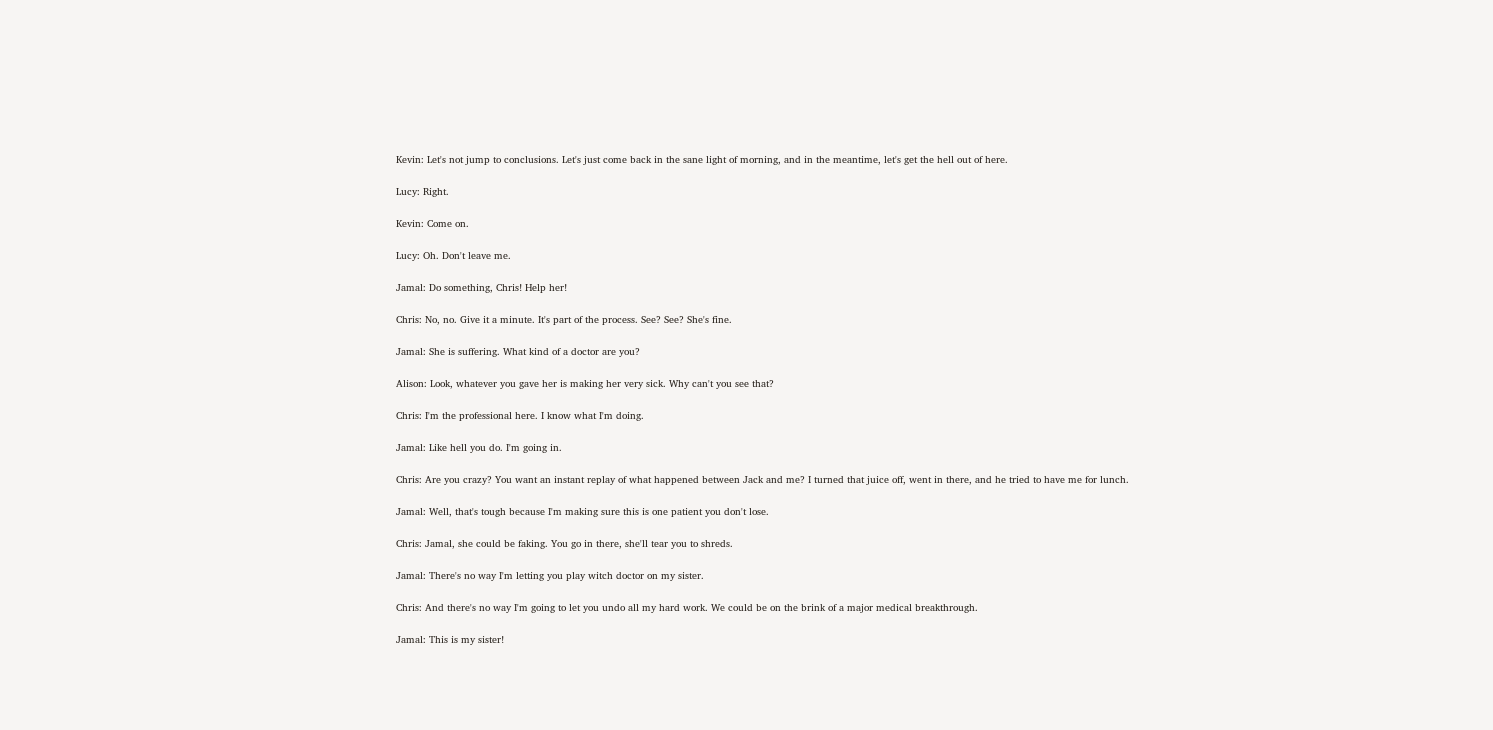Kevin: Let's not jump to conclusions. Let's just come back in the sane light of morning, and in the meantime, let's get the hell out of here.

Lucy: Right.

Kevin: Come on.

Lucy: Oh. Don't leave me.

Jamal: Do something, Chris! Help her!

Chris: No, no. Give it a minute. It's part of the process. See? See? She's fine.

Jamal: She is suffering. What kind of a doctor are you?

Alison: Look, whatever you gave her is making her very sick. Why can't you see that?

Chris: I'm the professional here. I know what I'm doing.

Jamal: Like hell you do. I'm going in.

Chris: Are you crazy? You want an instant replay of what happened between Jack and me? I turned that juice off, went in there, and he tried to have me for lunch.

Jamal: Well, that's tough because I'm making sure this is one patient you don't lose.

Chris: Jamal, she could be faking. You go in there, she'll tear you to shreds.

Jamal: There's no way I'm letting you play witch doctor on my sister.

Chris: And there's no way I'm going to let you undo all my hard work. We could be on the brink of a major medical breakthrough.

Jamal: This is my sister!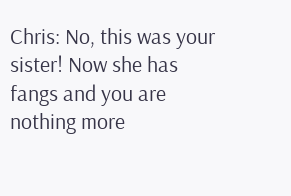Chris: No, this was your sister! Now she has fangs and you are nothing more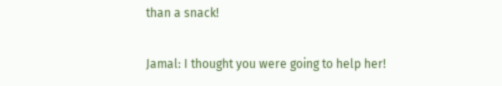than a snack!

Jamal: I thought you were going to help her!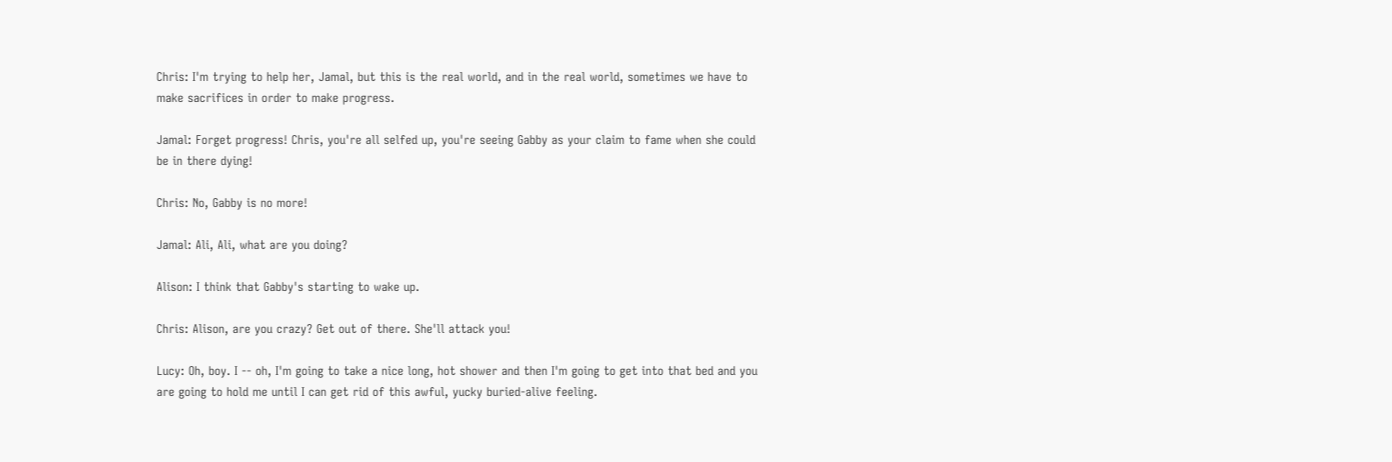Chris: I'm trying to help her, Jamal, but this is the real world, and in the real world, sometimes we have to make sacrifices in order to make progress.

Jamal: Forget progress! Chris, you're all selfed up, you're seeing Gabby as your claim to fame when she could be in there dying!

Chris: No, Gabby is no more!

Jamal: Ali, Ali, what are you doing?

Alison: I think that Gabby's starting to wake up.

Chris: Alison, are you crazy? Get out of there. She'll attack you!

Lucy: Oh, boy. I -- oh, I'm going to take a nice long, hot shower and then I'm going to get into that bed and you are going to hold me until I can get rid of this awful, yucky buried-alive feeling.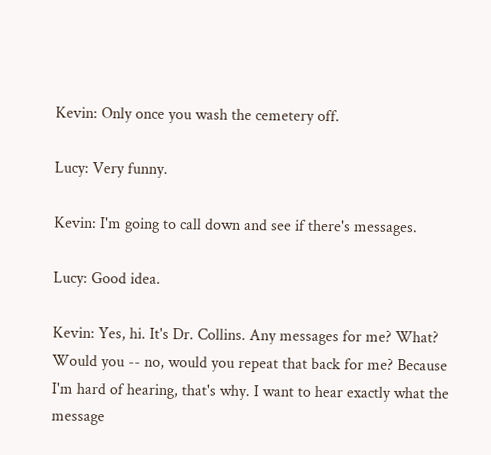Kevin: Only once you wash the cemetery off.

Lucy: Very funny.

Kevin: I'm going to call down and see if there's messages.

Lucy: Good idea.

Kevin: Yes, hi. It's Dr. Collins. Any messages for me? What? Would you -- no, would you repeat that back for me? Because I'm hard of hearing, that's why. I want to hear exactly what the message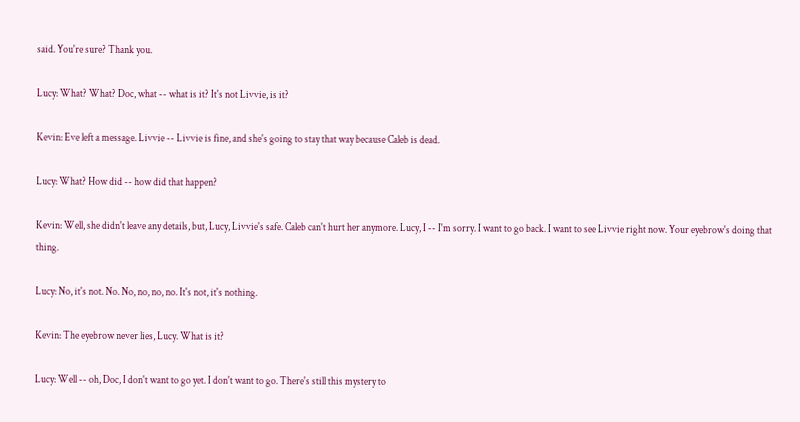said. You're sure? Thank you.

Lucy: What? What? Doc, what -- what is it? It's not Livvie, is it?

Kevin: Eve left a message. Livvie -- Livvie is fine, and she's going to stay that way because Caleb is dead.

Lucy: What? How did -- how did that happen?

Kevin: Well, she didn't leave any details, but, Lucy, Livvie's safe. Caleb can't hurt her anymore. Lucy, I -- I'm sorry. I want to go back. I want to see Livvie right now. Your eyebrow's doing that thing.

Lucy: No, it's not. No. No, no, no, no. It's not, it's nothing.

Kevin: The eyebrow never lies, Lucy. What is it?

Lucy: Well -- oh, Doc, I don't want to go yet. I don't want to go. There's still this mystery to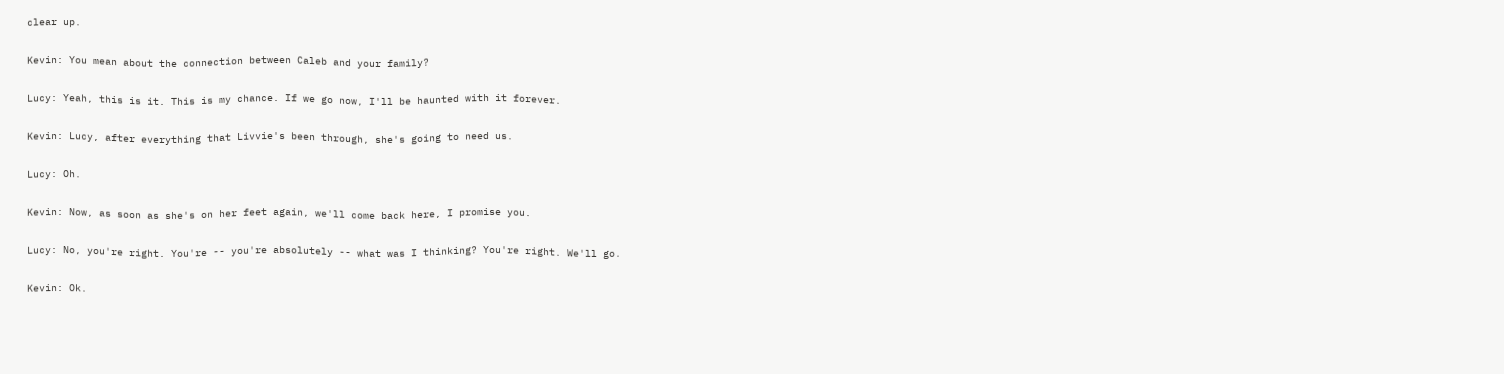clear up.

Kevin: You mean about the connection between Caleb and your family?

Lucy: Yeah, this is it. This is my chance. If we go now, I'll be haunted with it forever.

Kevin: Lucy, after everything that Livvie's been through, she's going to need us.

Lucy: Oh.

Kevin: Now, as soon as she's on her feet again, we'll come back here, I promise you.

Lucy: No, you're right. You're -- you're absolutely -- what was I thinking? You're right. We'll go.

Kevin: Ok.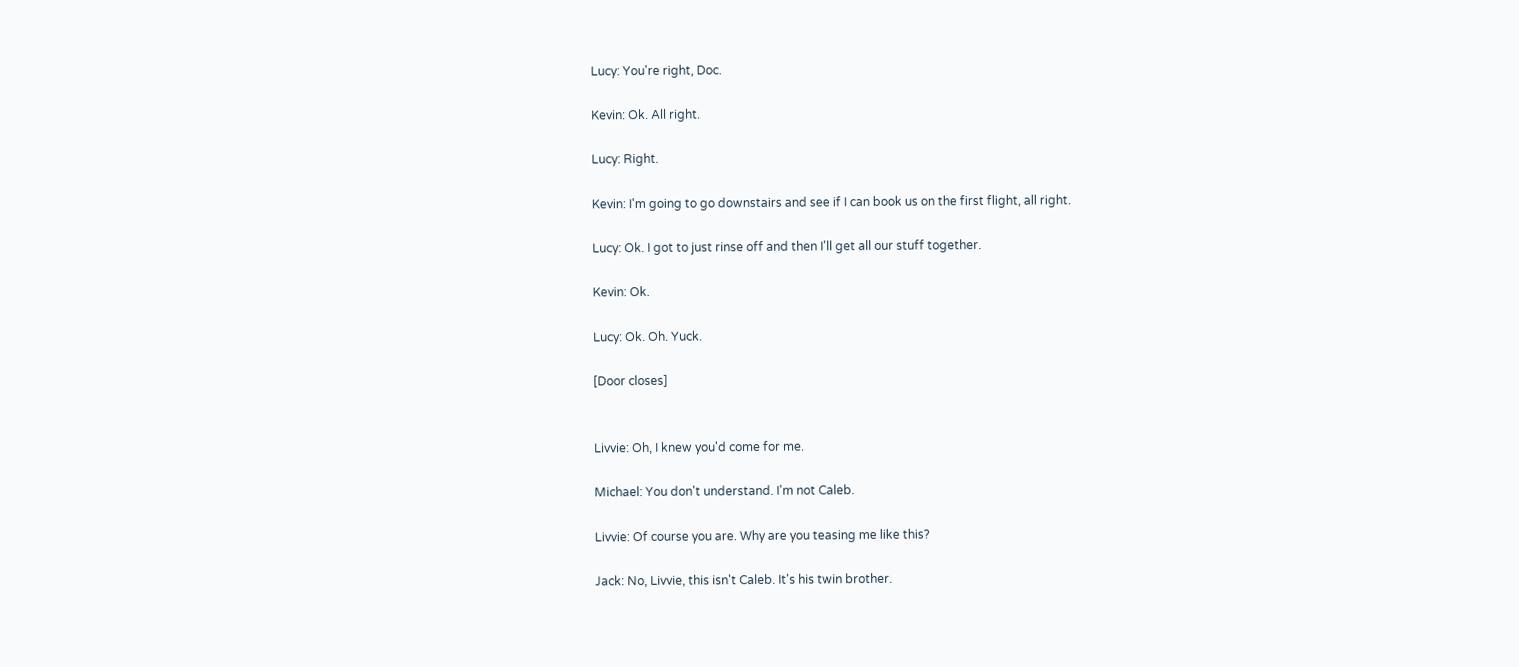Lucy: You're right, Doc.

Kevin: Ok. All right.

Lucy: Right.

Kevin: I'm going to go downstairs and see if I can book us on the first flight, all right.

Lucy: Ok. I got to just rinse off and then I'll get all our stuff together.

Kevin: Ok.

Lucy: Ok. Oh. Yuck.

[Door closes]


Livvie: Oh, I knew you'd come for me.

Michael: You don't understand. I'm not Caleb.

Livvie: Of course you are. Why are you teasing me like this?

Jack: No, Livvie, this isn't Caleb. It's his twin brother.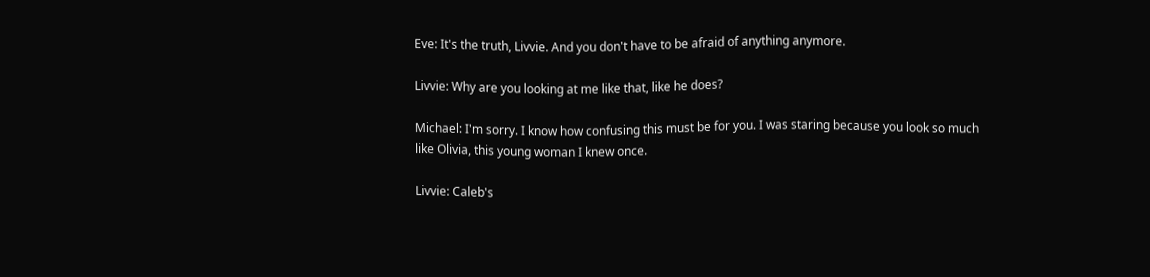Eve: It's the truth, Livvie. And you don't have to be afraid of anything anymore.

Livvie: Why are you looking at me like that, like he does?

Michael: I'm sorry. I know how confusing this must be for you. I was staring because you look so much like Olivia, this young woman I knew once.

Livvie: Caleb's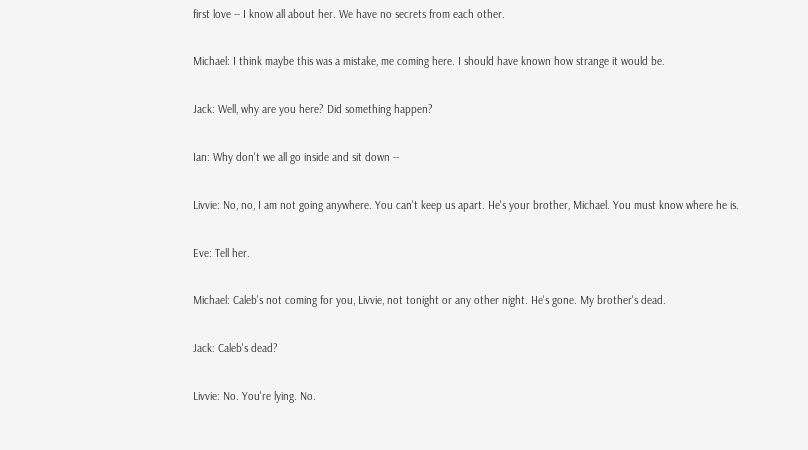first love -- I know all about her. We have no secrets from each other.

Michael: I think maybe this was a mistake, me coming here. I should have known how strange it would be.

Jack: Well, why are you here? Did something happen?

Ian: Why don't we all go inside and sit down --

Livvie: No, no, I am not going anywhere. You can't keep us apart. He's your brother, Michael. You must know where he is.

Eve: Tell her.

Michael: Caleb's not coming for you, Livvie, not tonight or any other night. He's gone. My brother's dead.

Jack: Caleb's dead?

Livvie: No. You're lying. No.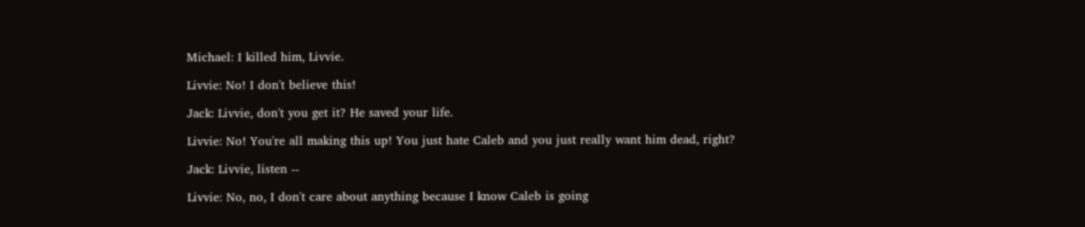Michael: I killed him, Livvie.

Livvie: No! I don't believe this!

Jack: Livvie, don't you get it? He saved your life.

Livvie: No! You're all making this up! You just hate Caleb and you just really want him dead, right?

Jack: Livvie, listen --

Livvie: No, no, I don't care about anything because I know Caleb is going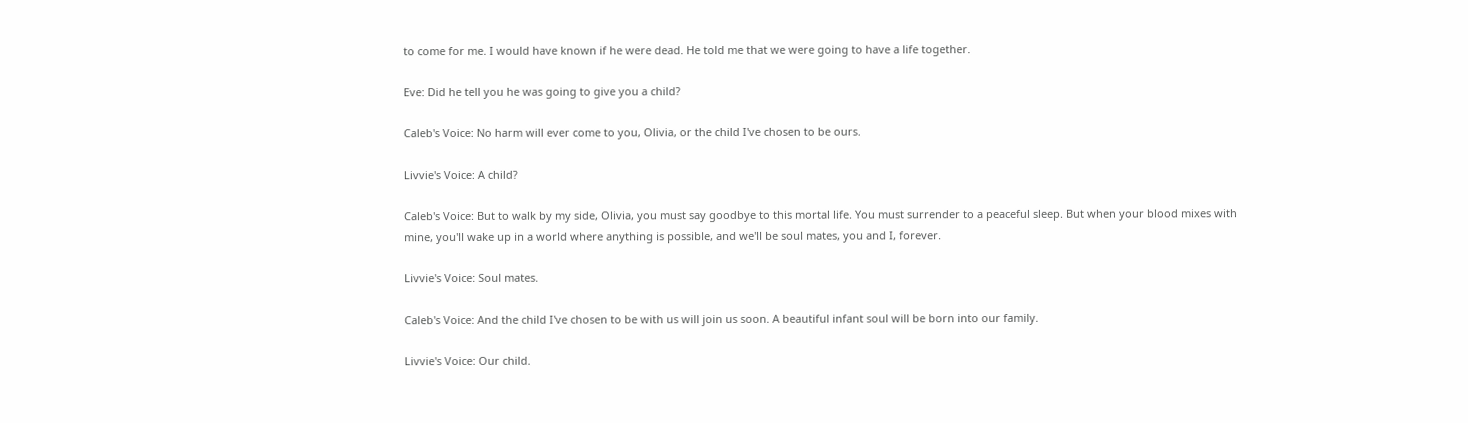to come for me. I would have known if he were dead. He told me that we were going to have a life together.

Eve: Did he tell you he was going to give you a child?

Caleb's Voice: No harm will ever come to you, Olivia, or the child I've chosen to be ours.

Livvie's Voice: A child?

Caleb's Voice: But to walk by my side, Olivia, you must say goodbye to this mortal life. You must surrender to a peaceful sleep. But when your blood mixes with mine, you'll wake up in a world where anything is possible, and we'll be soul mates, you and I, forever.

Livvie's Voice: Soul mates.

Caleb's Voice: And the child I've chosen to be with us will join us soon. A beautiful infant soul will be born into our family.

Livvie's Voice: Our child.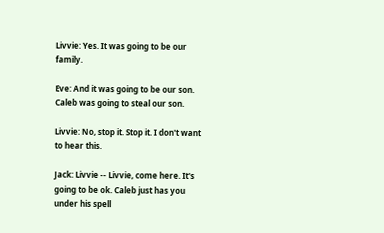Livvie: Yes. It was going to be our family.

Eve: And it was going to be our son. Caleb was going to steal our son.

Livvie: No, stop it. Stop it. I don't want to hear this.

Jack: Livvie -- Livvie, come here. It's going to be ok. Caleb just has you under his spell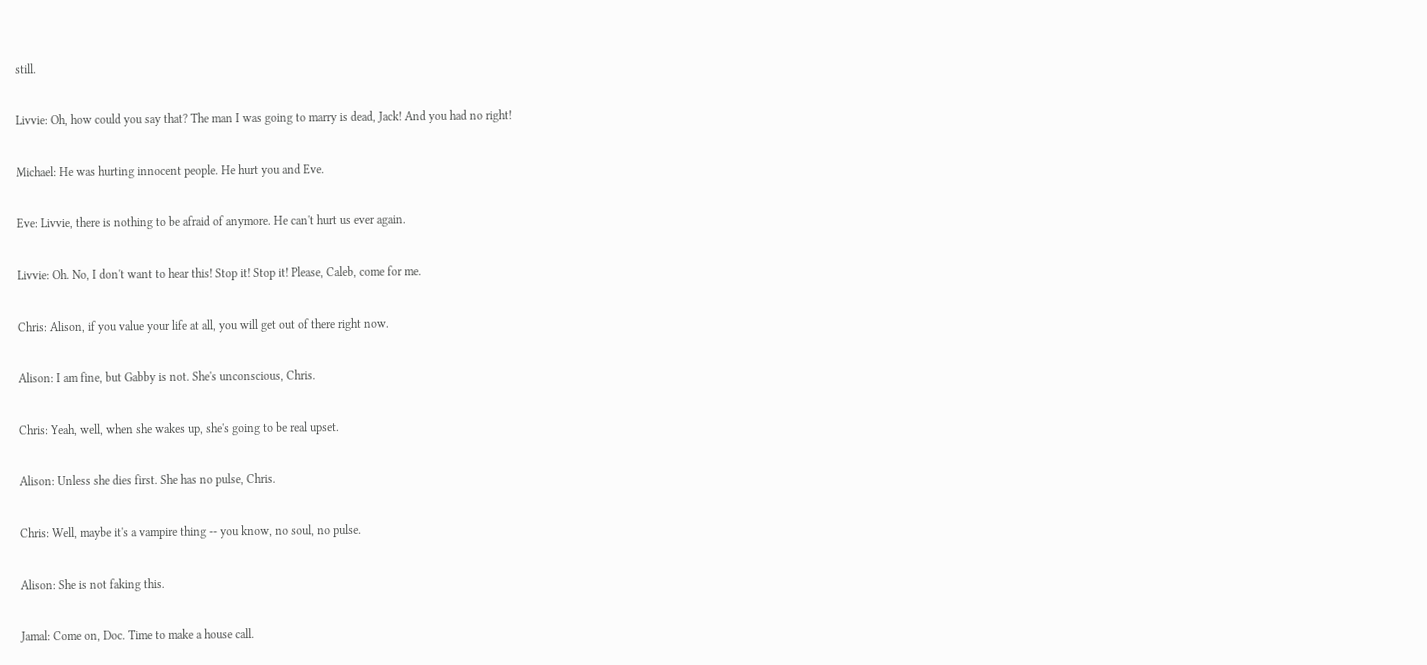still.

Livvie: Oh, how could you say that? The man I was going to marry is dead, Jack! And you had no right!

Michael: He was hurting innocent people. He hurt you and Eve.

Eve: Livvie, there is nothing to be afraid of anymore. He can't hurt us ever again.

Livvie: Oh. No, I don't want to hear this! Stop it! Stop it! Please, Caleb, come for me.

Chris: Alison, if you value your life at all, you will get out of there right now.

Alison: I am fine, but Gabby is not. She's unconscious, Chris.

Chris: Yeah, well, when she wakes up, she's going to be real upset.

Alison: Unless she dies first. She has no pulse, Chris.

Chris: Well, maybe it's a vampire thing -- you know, no soul, no pulse.

Alison: She is not faking this.

Jamal: Come on, Doc. Time to make a house call.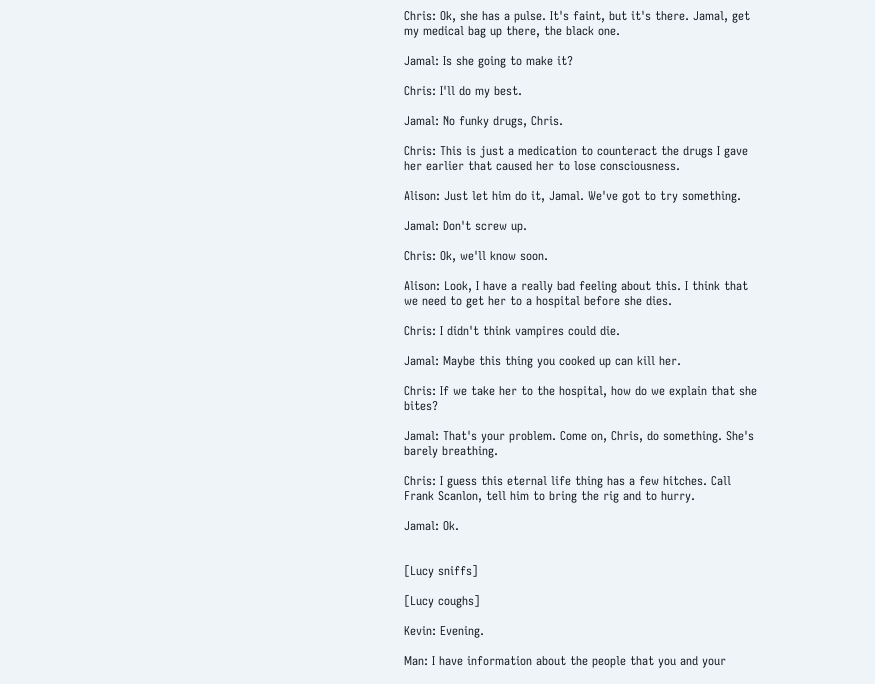Chris: Ok, she has a pulse. It's faint, but it's there. Jamal, get my medical bag up there, the black one.

Jamal: Is she going to make it?

Chris: I'll do my best.

Jamal: No funky drugs, Chris.

Chris: This is just a medication to counteract the drugs I gave her earlier that caused her to lose consciousness.

Alison: Just let him do it, Jamal. We've got to try something.

Jamal: Don't screw up.

Chris: Ok, we'll know soon.

Alison: Look, I have a really bad feeling about this. I think that we need to get her to a hospital before she dies.

Chris: I didn't think vampires could die.

Jamal: Maybe this thing you cooked up can kill her.

Chris: If we take her to the hospital, how do we explain that she bites?

Jamal: That's your problem. Come on, Chris, do something. She's barely breathing.

Chris: I guess this eternal life thing has a few hitches. Call Frank Scanlon, tell him to bring the rig and to hurry.

Jamal: Ok.


[Lucy sniffs]

[Lucy coughs]

Kevin: Evening.

Man: I have information about the people that you and your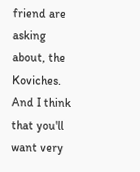friend are asking about, the Koviches. And I think that you'll want very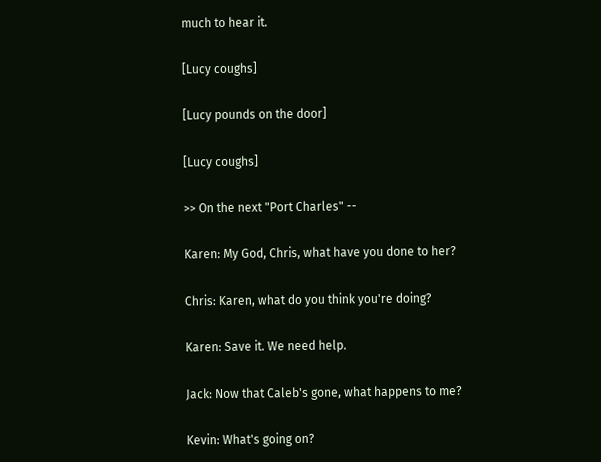much to hear it.

[Lucy coughs]

[Lucy pounds on the door]

[Lucy coughs]

>> On the next "Port Charles" --

Karen: My God, Chris, what have you done to her?

Chris: Karen, what do you think you're doing?

Karen: Save it. We need help.

Jack: Now that Caleb's gone, what happens to me?

Kevin: What's going on?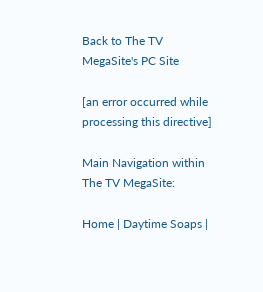Back to The TV MegaSite's PC Site

[an error occurred while processing this directive]

Main Navigation within The TV MegaSite:

Home | Daytime Soaps |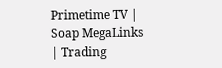Primetime TV | Soap MegaLinks | Trading